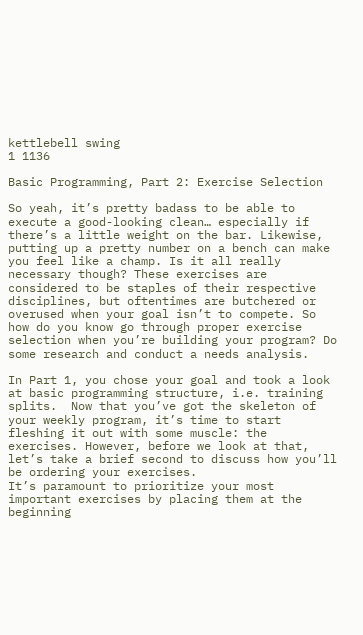kettlebell swing
1 1136

Basic Programming, Part 2: Exercise Selection

So yeah, it’s pretty badass to be able to execute a good-looking clean… especially if there’s a little weight on the bar. Likewise, putting up a pretty number on a bench can make you feel like a champ. Is it all really necessary though? These exercises are considered to be staples of their respective disciplines, but oftentimes are butchered or overused when your goal isn’t to compete. So how do you know go through proper exercise selection when you’re building your program? Do some research and conduct a needs analysis.

In Part 1, you chose your goal and took a look at basic programming structure, i.e. training splits.  Now that you’ve got the skeleton of your weekly program, it’s time to start fleshing it out with some muscle: the exercises. However, before we look at that, let’s take a brief second to discuss how you’ll be ordering your exercises.
It’s paramount to prioritize your most important exercises by placing them at the beginning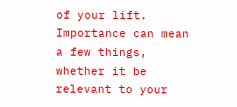of your lift. Importance can mean a few things, whether it be relevant to your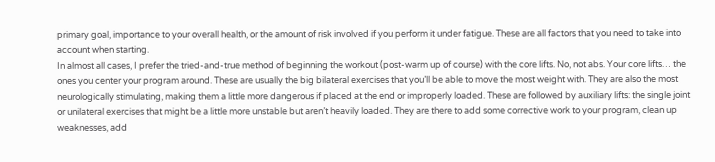primary goal, importance to your overall health, or the amount of risk involved if you perform it under fatigue. These are all factors that you need to take into account when starting.
In almost all cases, I prefer the tried-and-true method of beginning the workout (post-warm up of course) with the core lifts. No, not abs. Your core lifts… the ones you center your program around. These are usually the big bilateral exercises that you’ll be able to move the most weight with. They are also the most neurologically stimulating, making them a little more dangerous if placed at the end or improperly loaded. These are followed by auxiliary lifts: the single joint or unilateral exercises that might be a little more unstable but aren’t heavily loaded. They are there to add some corrective work to your program, clean up weaknesses, add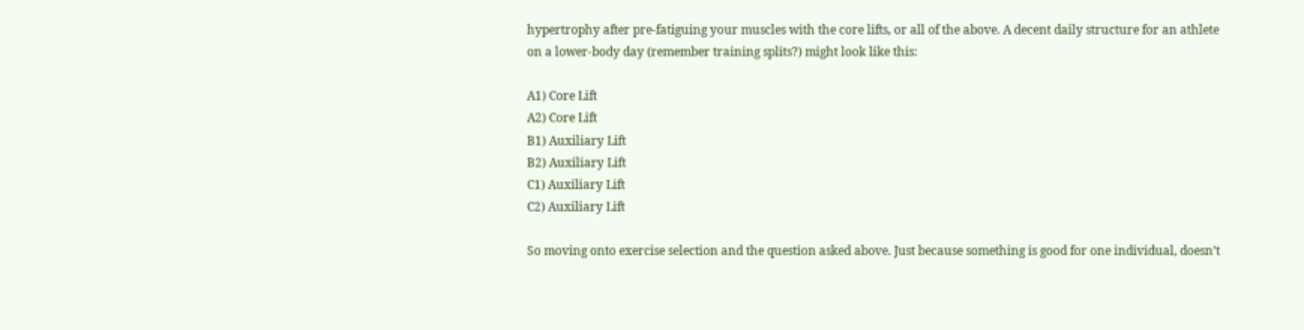hypertrophy after pre-fatiguing your muscles with the core lifts, or all of the above. A decent daily structure for an athlete on a lower-body day (remember training splits?) might look like this:

A1) Core Lift
A2) Core Lift
B1) Auxiliary Lift
B2) Auxiliary Lift
C1) Auxiliary Lift
C2) Auxiliary Lift

So moving onto exercise selection and the question asked above. Just because something is good for one individual, doesn’t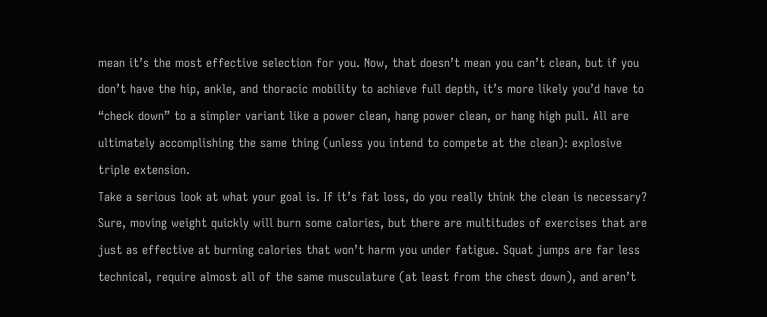mean it’s the most effective selection for you. Now, that doesn’t mean you can’t clean, but if you don’t have the hip, ankle, and thoracic mobility to achieve full depth, it’s more likely you’d have to “check down” to a simpler variant like a power clean, hang power clean, or hang high pull. All are ultimately accomplishing the same thing (unless you intend to compete at the clean): explosive triple extension.
Take a serious look at what your goal is. If it’s fat loss, do you really think the clean is necessary? Sure, moving weight quickly will burn some calories, but there are multitudes of exercises that are just as effective at burning calories that won’t harm you under fatigue. Squat jumps are far less technical, require almost all of the same musculature (at least from the chest down), and aren’t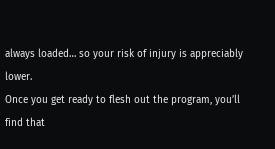always loaded… so your risk of injury is appreciably lower.
Once you get ready to flesh out the program, you’ll find that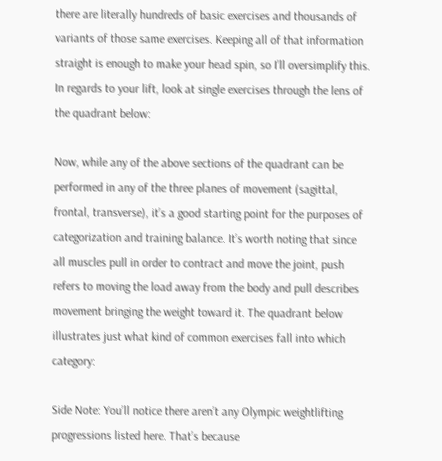there are literally hundreds of basic exercises and thousands of variants of those same exercises. Keeping all of that information straight is enough to make your head spin, so I’ll oversimplify this. In regards to your lift, look at single exercises through the lens of the quadrant below:

Now, while any of the above sections of the quadrant can be performed in any of the three planes of movement (sagittal, frontal, transverse), it’s a good starting point for the purposes of categorization and training balance. It’s worth noting that since all muscles pull in order to contract and move the joint, push refers to moving the load away from the body and pull describes movement bringing the weight toward it. The quadrant below illustrates just what kind of common exercises fall into which category:

Side Note: You’ll notice there aren’t any Olympic weightlifting progressions listed here. That’s because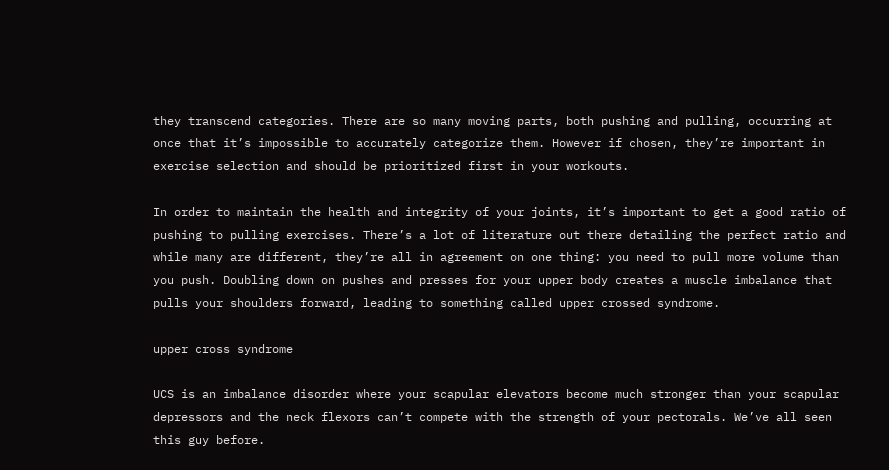they transcend categories. There are so many moving parts, both pushing and pulling, occurring at once that it’s impossible to accurately categorize them. However if chosen, they’re important in exercise selection and should be prioritized first in your workouts.

In order to maintain the health and integrity of your joints, it’s important to get a good ratio of pushing to pulling exercises. There’s a lot of literature out there detailing the perfect ratio and while many are different, they’re all in agreement on one thing: you need to pull more volume than you push. Doubling down on pushes and presses for your upper body creates a muscle imbalance that pulls your shoulders forward, leading to something called upper crossed syndrome.

upper cross syndrome

UCS is an imbalance disorder where your scapular elevators become much stronger than your scapular depressors and the neck flexors can’t compete with the strength of your pectorals. We’ve all seen this guy before.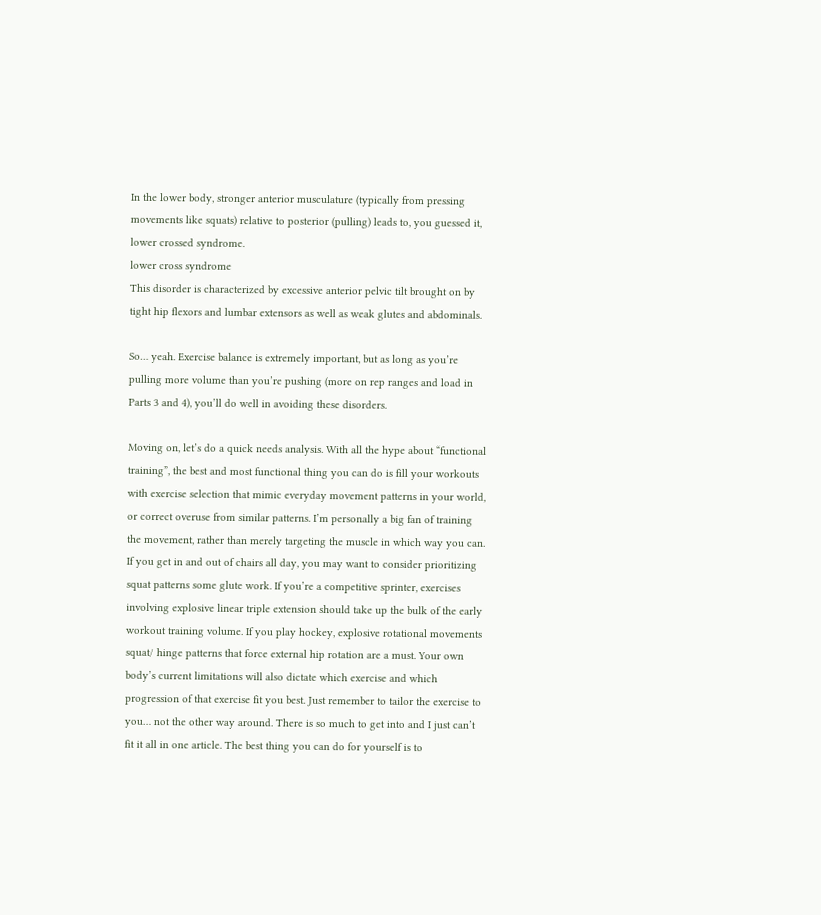In the lower body, stronger anterior musculature (typically from pressing movements like squats) relative to posterior (pulling) leads to, you guessed it, lower crossed syndrome.
lower cross syndrome
This disorder is characterized by excessive anterior pelvic tilt brought on by tight hip flexors and lumbar extensors as well as weak glutes and abdominals.

So… yeah. Exercise balance is extremely important, but as long as you’re pulling more volume than you’re pushing (more on rep ranges and load in Parts 3 and 4), you’ll do well in avoiding these disorders.

Moving on, let’s do a quick needs analysis. With all the hype about “functional training”, the best and most functional thing you can do is fill your workouts with exercise selection that mimic everyday movement patterns in your world, or correct overuse from similar patterns. I’m personally a big fan of training the movement, rather than merely targeting the muscle in which way you can. If you get in and out of chairs all day, you may want to consider prioritizing squat patterns some glute work. If you’re a competitive sprinter, exercises involving explosive linear triple extension should take up the bulk of the early workout training volume. If you play hockey, explosive rotational movements squat/ hinge patterns that force external hip rotation are a must. Your own body’s current limitations will also dictate which exercise and which progression of that exercise fit you best. Just remember to tailor the exercise to you… not the other way around. There is so much to get into and I just can’t fit it all in one article. The best thing you can do for yourself is to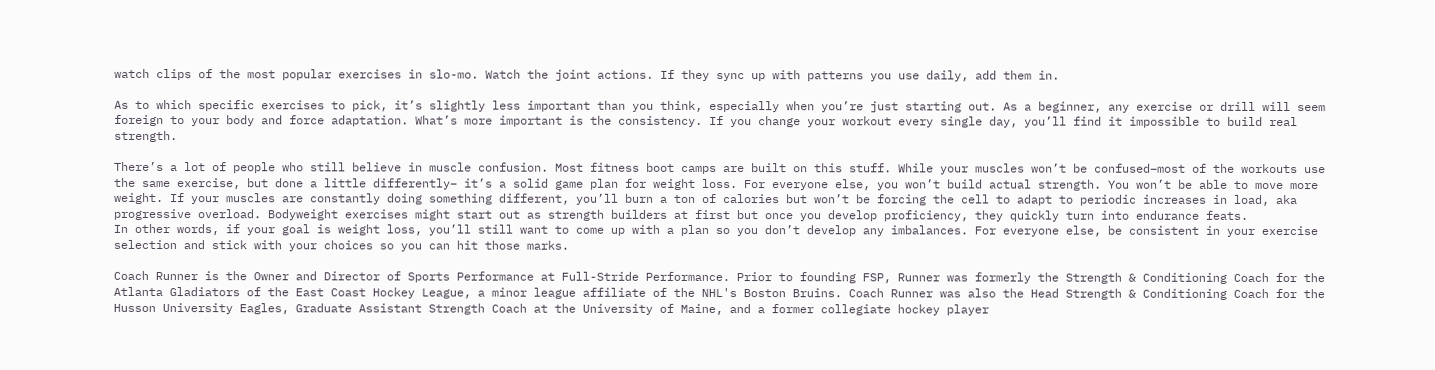watch clips of the most popular exercises in slo-mo. Watch the joint actions. If they sync up with patterns you use daily, add them in.

As to which specific exercises to pick, it’s slightly less important than you think, especially when you’re just starting out. As a beginner, any exercise or drill will seem foreign to your body and force adaptation. What’s more important is the consistency. If you change your workout every single day, you’ll find it impossible to build real strength.

There’s a lot of people who still believe in muscle confusion. Most fitness boot camps are built on this stuff. While your muscles won’t be confused–most of the workouts use the same exercise, but done a little differently– it’s a solid game plan for weight loss. For everyone else, you won’t build actual strength. You won’t be able to move more weight. If your muscles are constantly doing something different, you’ll burn a ton of calories but won’t be forcing the cell to adapt to periodic increases in load, aka progressive overload. Bodyweight exercises might start out as strength builders at first but once you develop proficiency, they quickly turn into endurance feats.
In other words, if your goal is weight loss, you’ll still want to come up with a plan so you don’t develop any imbalances. For everyone else, be consistent in your exercise selection and stick with your choices so you can hit those marks.

Coach Runner is the Owner and Director of Sports Performance at Full-Stride Performance. Prior to founding FSP, Runner was formerly the Strength & Conditioning Coach for the Atlanta Gladiators of the East Coast Hockey League, a minor league affiliate of the NHL's Boston Bruins. Coach Runner was also the Head Strength & Conditioning Coach for the Husson University Eagles, Graduate Assistant Strength Coach at the University of Maine, and a former collegiate hockey player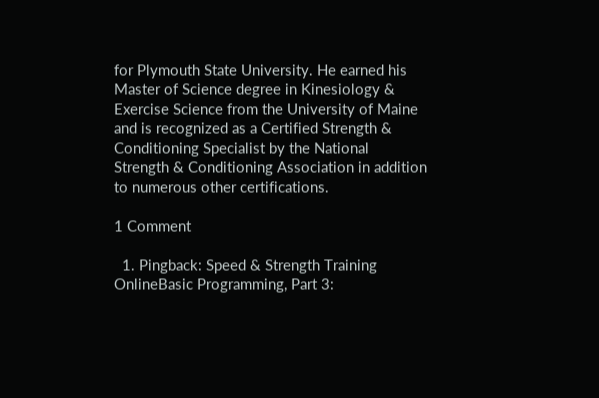for Plymouth State University. He earned his Master of Science degree in Kinesiology & Exercise Science from the University of Maine and is recognized as a Certified Strength & Conditioning Specialist by the National Strength & Conditioning Association in addition to numerous other certifications.

1 Comment

  1. Pingback: Speed & Strength Training OnlineBasic Programming, Part 3: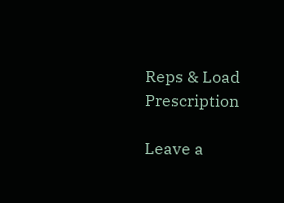Reps & Load Prescription

Leave a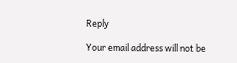Reply

Your email address will not be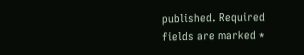published. Required fields are marked *